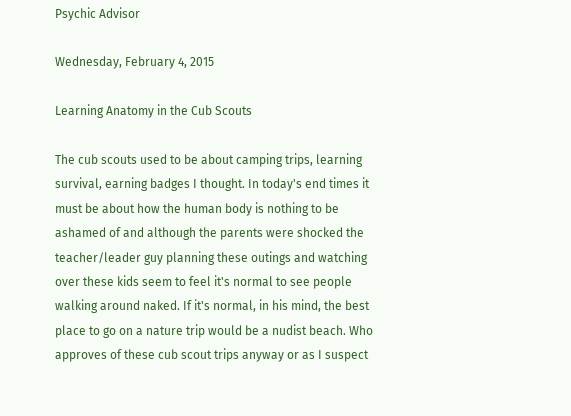Psychic Advisor

Wednesday, February 4, 2015

Learning Anatomy in the Cub Scouts

The cub scouts used to be about camping trips, learning survival, earning badges I thought. In today's end times it must be about how the human body is nothing to be ashamed of and although the parents were shocked the teacher/leader guy planning these outings and watching over these kids seem to feel it's normal to see people walking around naked. If it's normal, in his mind, the best place to go on a nature trip would be a nudist beach. Who approves of these cub scout trips anyway or as I suspect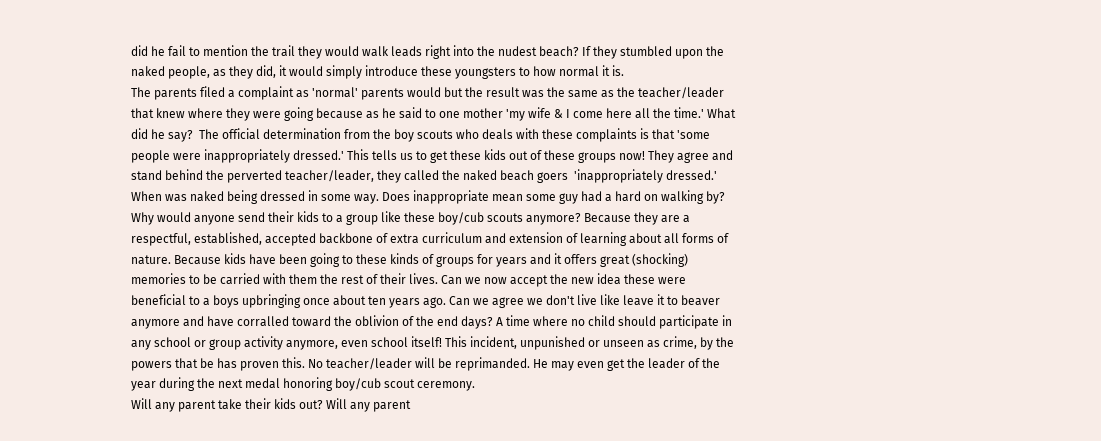did he fail to mention the trail they would walk leads right into the nudest beach? If they stumbled upon the naked people, as they did, it would simply introduce these youngsters to how normal it is.
The parents filed a complaint as 'normal' parents would but the result was the same as the teacher/leader that knew where they were going because as he said to one mother 'my wife & I come here all the time.' What did he say?  The official determination from the boy scouts who deals with these complaints is that 'some people were inappropriately dressed.' This tells us to get these kids out of these groups now! They agree and stand behind the perverted teacher/leader, they called the naked beach goers  'inappropriately dressed.' When was naked being dressed in some way. Does inappropriate mean some guy had a hard on walking by?
Why would anyone send their kids to a group like these boy/cub scouts anymore? Because they are a respectful, established, accepted backbone of extra curriculum and extension of learning about all forms of nature. Because kids have been going to these kinds of groups for years and it offers great (shocking) memories to be carried with them the rest of their lives. Can we now accept the new idea these were beneficial to a boys upbringing once about ten years ago. Can we agree we don't live like leave it to beaver anymore and have corralled toward the oblivion of the end days? A time where no child should participate in any school or group activity anymore, even school itself! This incident, unpunished or unseen as crime, by the powers that be has proven this. No teacher/leader will be reprimanded. He may even get the leader of the year during the next medal honoring boy/cub scout ceremony.
Will any parent take their kids out? Will any parent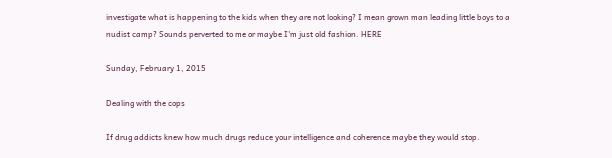investigate what is happening to the kids when they are not looking? I mean grown man leading little boys to a nudist camp? Sounds perverted to me or maybe I'm just old fashion. HERE

Sunday, February 1, 2015

Dealing with the cops

If drug addicts knew how much drugs reduce your intelligence and coherence maybe they would stop.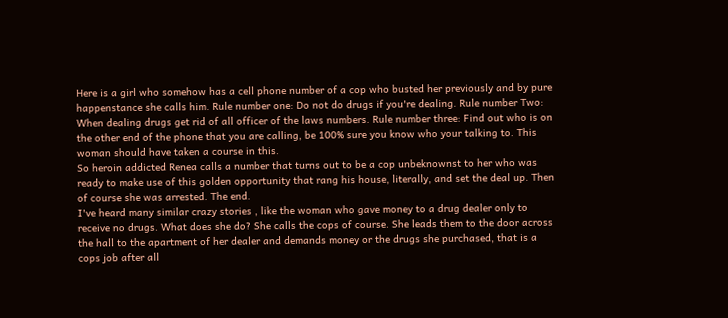Here is a girl who somehow has a cell phone number of a cop who busted her previously and by pure happenstance she calls him. Rule number one: Do not do drugs if you're dealing. Rule number Two: When dealing drugs get rid of all officer of the laws numbers. Rule number three: Find out who is on the other end of the phone that you are calling, be 100% sure you know who your talking to. This woman should have taken a course in this.
So heroin addicted Renea calls a number that turns out to be a cop unbeknownst to her who was ready to make use of this golden opportunity that rang his house, literally, and set the deal up. Then of course she was arrested. The end.
I've heard many similar crazy stories , like the woman who gave money to a drug dealer only to receive no drugs. What does she do? She calls the cops of course. She leads them to the door across the hall to the apartment of her dealer and demands money or the drugs she purchased, that is a cops job after all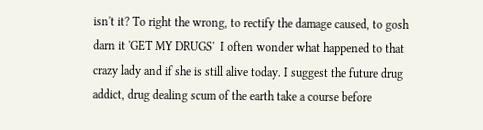isn't it? To right the wrong, to rectify the damage caused, to gosh darn it 'GET MY DRUGS'  I often wonder what happened to that crazy lady and if she is still alive today. I suggest the future drug addict, drug dealing scum of the earth take a course before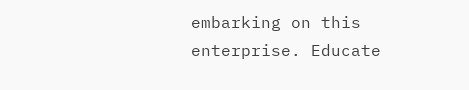embarking on this enterprise. Educate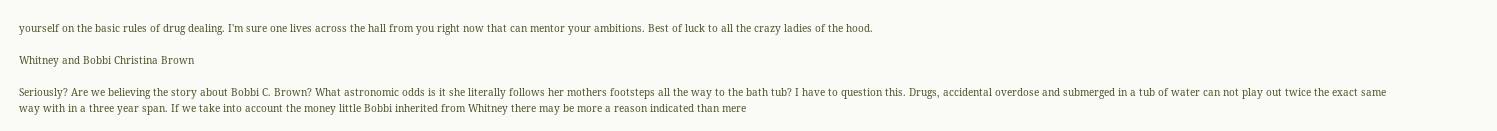yourself on the basic rules of drug dealing. I'm sure one lives across the hall from you right now that can mentor your ambitions. Best of luck to all the crazy ladies of the hood.

Whitney and Bobbi Christina Brown

Seriously? Are we believing the story about Bobbi C. Brown? What astronomic odds is it she literally follows her mothers footsteps all the way to the bath tub? I have to question this. Drugs, accidental overdose and submerged in a tub of water can not play out twice the exact same way with in a three year span. If we take into account the money little Bobbi inherited from Whitney there may be more a reason indicated than mere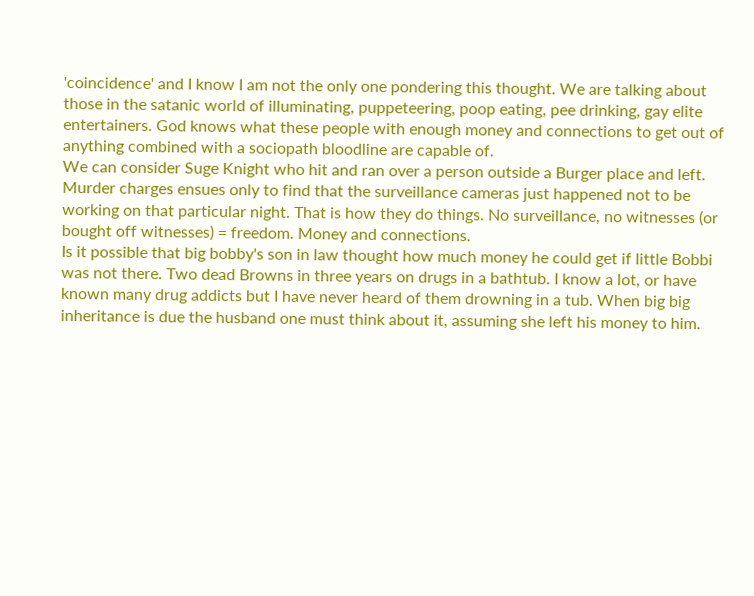'coincidence' and I know I am not the only one pondering this thought. We are talking about those in the satanic world of illuminating, puppeteering, poop eating, pee drinking, gay elite entertainers. God knows what these people with enough money and connections to get out of anything combined with a sociopath bloodline are capable of.
We can consider Suge Knight who hit and ran over a person outside a Burger place and left. Murder charges ensues only to find that the surveillance cameras just happened not to be working on that particular night. That is how they do things. No surveillance, no witnesses (or bought off witnesses) = freedom. Money and connections.
Is it possible that big bobby's son in law thought how much money he could get if little Bobbi was not there. Two dead Browns in three years on drugs in a bathtub. I know a lot, or have known many drug addicts but I have never heard of them drowning in a tub. When big big inheritance is due the husband one must think about it, assuming she left his money to him.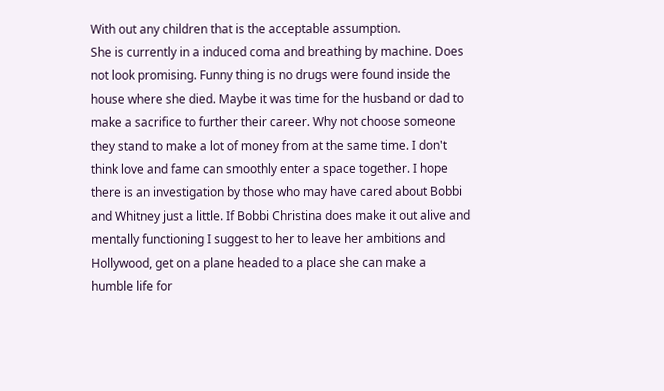With out any children that is the acceptable assumption.
She is currently in a induced coma and breathing by machine. Does not look promising. Funny thing is no drugs were found inside the house where she died. Maybe it was time for the husband or dad to make a sacrifice to further their career. Why not choose someone they stand to make a lot of money from at the same time. I don't think love and fame can smoothly enter a space together. I hope there is an investigation by those who may have cared about Bobbi and Whitney just a little. If Bobbi Christina does make it out alive and mentally functioning I suggest to her to leave her ambitions and Hollywood, get on a plane headed to a place she can make a humble life for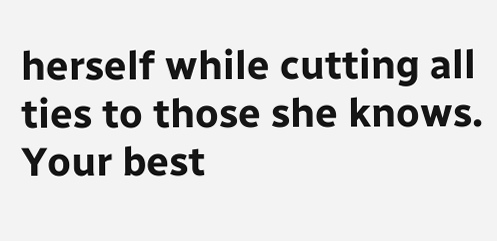herself while cutting all ties to those she knows. Your best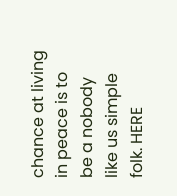chance at living in peace is to be a nobody like us simple folk. HERE